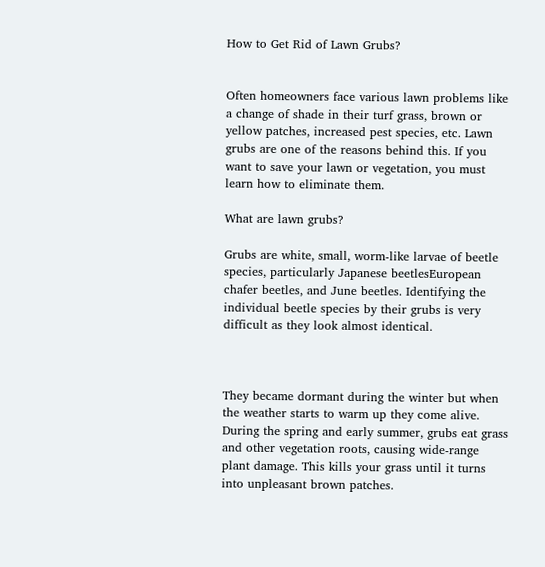How to Get Rid of Lawn Grubs?


Often homeowners face various lawn problems like a change of shade in their turf grass, brown or yellow patches, increased pest species, etc. Lawn grubs are one of the reasons behind this. If you want to save your lawn or vegetation, you must learn how to eliminate them.

What are lawn grubs?

Grubs are white, small, worm-like larvae of beetle species, particularly Japanese beetlesEuropean chafer beetles, and June beetles. Identifying the individual beetle species by their grubs is very difficult as they look almost identical.



They became dormant during the winter but when the weather starts to warm up they come alive. During the spring and early summer, grubs eat grass and other vegetation roots, causing wide-range plant damage. This kills your grass until it turns into unpleasant brown patches.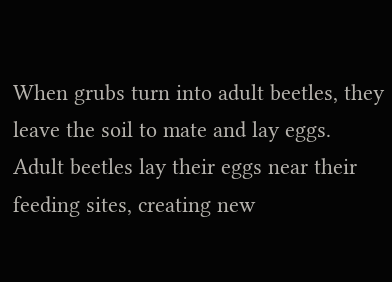When grubs turn into adult beetles, they leave the soil to mate and lay eggs. Adult beetles lay their eggs near their feeding sites, creating new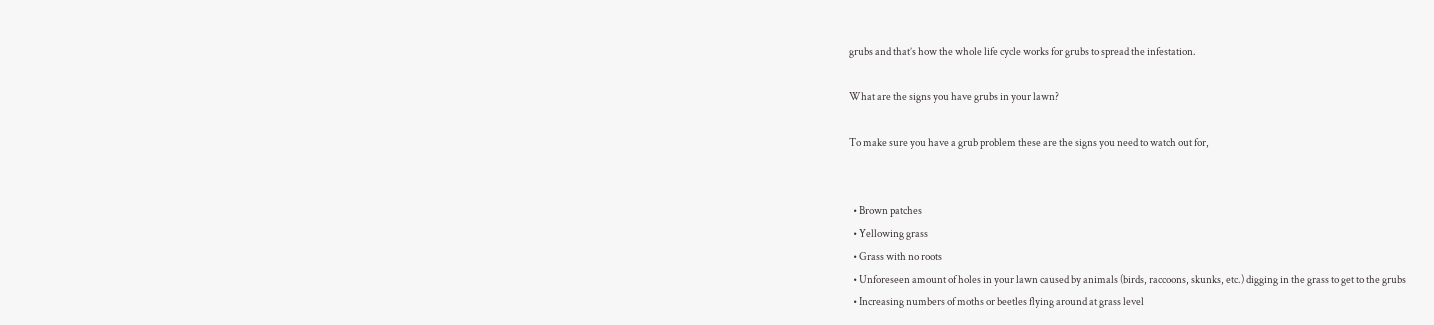grubs and that’s how the whole life cycle works for grubs to spread the infestation.

What are the signs you have grubs in your lawn?

To make sure you have a grub problem these are the signs you need to watch out for,


  • Brown patches
  • Yellowing grass
  • Grass with no roots
  • Unforeseen amount of holes in your lawn caused by animals (birds, raccoons, skunks, etc.) digging in the grass to get to the grubs
  • Increasing numbers of moths or beetles flying around at grass level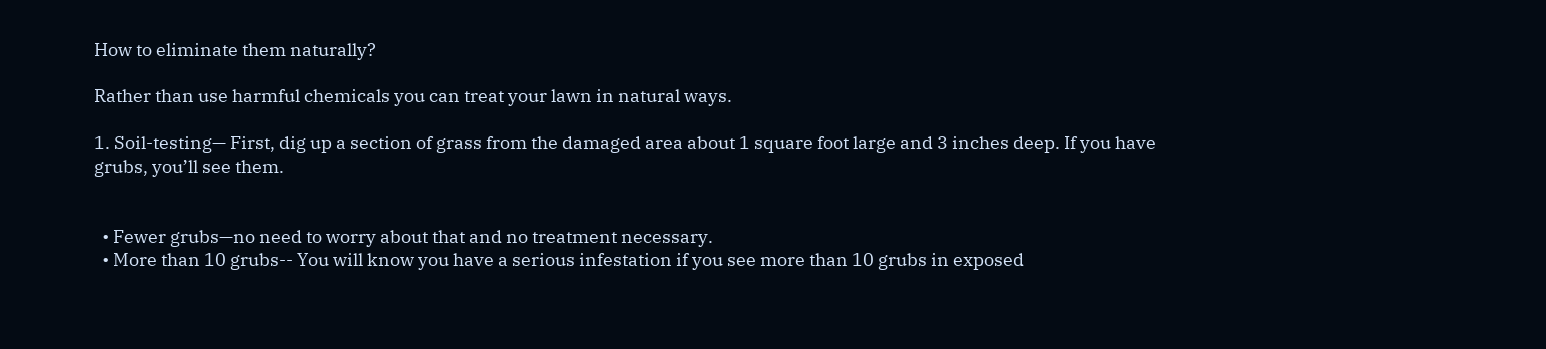How to eliminate them naturally?

Rather than use harmful chemicals you can treat your lawn in natural ways.

1. Soil-testing— First, dig up a section of grass from the damaged area about 1 square foot large and 3 inches deep. If you have grubs, you’ll see them.


  • Fewer grubs—no need to worry about that and no treatment necessary.
  • More than 10 grubs-- You will know you have a serious infestation if you see more than 10 grubs in exposed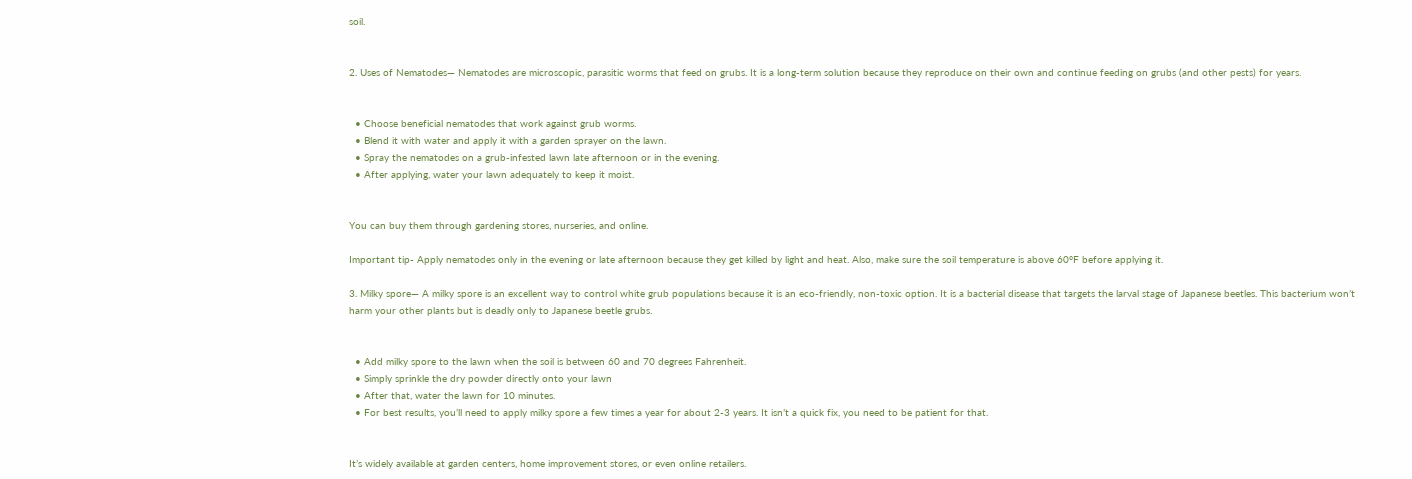soil.


2. Uses of Nematodes— Nematodes are microscopic, parasitic worms that feed on grubs. It is a long-term solution because they reproduce on their own and continue feeding on grubs (and other pests) for years.


  • Choose beneficial nematodes that work against grub worms.
  • Blend it with water and apply it with a garden sprayer on the lawn.
  • Spray the nematodes on a grub-infested lawn late afternoon or in the evening.
  • After applying, water your lawn adequately to keep it moist.


You can buy them through gardening stores, nurseries, and online.

Important tip- Apply nematodes only in the evening or late afternoon because they get killed by light and heat. Also, make sure the soil temperature is above 60°F before applying it.

3. Milky spore— A milky spore is an excellent way to control white grub populations because it is an eco-friendly, non-toxic option. It is a bacterial disease that targets the larval stage of Japanese beetles. This bacterium won’t harm your other plants but is deadly only to Japanese beetle grubs.


  • Add milky spore to the lawn when the soil is between 60 and 70 degrees Fahrenheit.
  • Simply sprinkle the dry powder directly onto your lawn
  • After that, water the lawn for 10 minutes.
  • For best results, you’ll need to apply milky spore a few times a year for about 2-3 years. It isn’t a quick fix, you need to be patient for that.


It’s widely available at garden centers, home improvement stores, or even online retailers.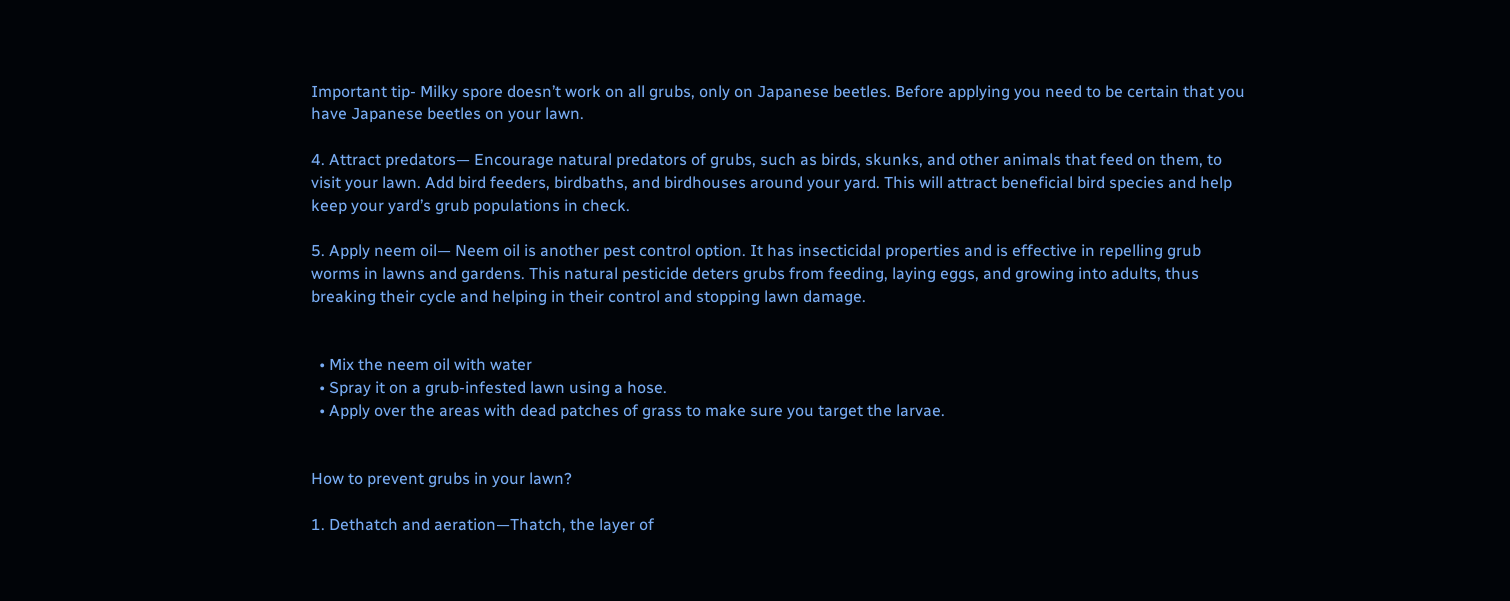Important tip- Milky spore doesn’t work on all grubs, only on Japanese beetles. Before applying you need to be certain that you have Japanese beetles on your lawn.

4. Attract predators— Encourage natural predators of grubs, such as birds, skunks, and other animals that feed on them, to visit your lawn. Add bird feeders, birdbaths, and birdhouses around your yard. This will attract beneficial bird species and help keep your yard’s grub populations in check.

5. Apply neem oil— Neem oil is another pest control option. It has insecticidal properties and is effective in repelling grub worms in lawns and gardens. This natural pesticide deters grubs from feeding, laying eggs, and growing into adults, thus breaking their cycle and helping in their control and stopping lawn damage.


  • Mix the neem oil with water
  • Spray it on a grub-infested lawn using a hose.
  • Apply over the areas with dead patches of grass to make sure you target the larvae.


How to prevent grubs in your lawn?

1. Dethatch and aeration—Thatch, the layer of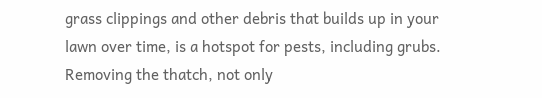grass clippings and other debris that builds up in your lawn over time, is a hotspot for pests, including grubs. Removing the thatch, not only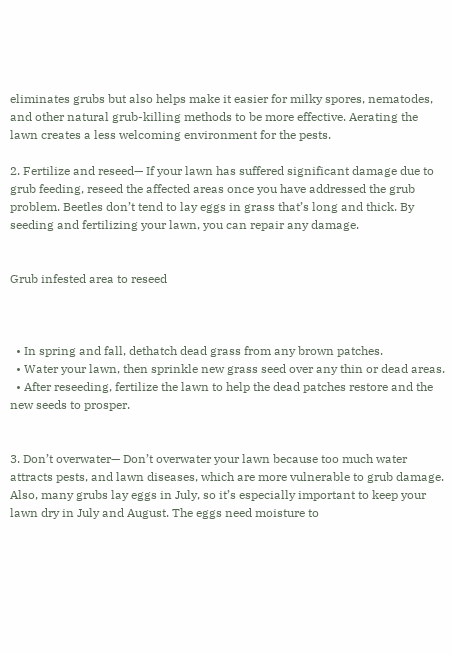eliminates grubs but also helps make it easier for milky spores, nematodes, and other natural grub-killing methods to be more effective. Aerating the lawn creates a less welcoming environment for the pests.

2. Fertilize and reseed— If your lawn has suffered significant damage due to grub feeding, reseed the affected areas once you have addressed the grub problem. Beetles don’t tend to lay eggs in grass that’s long and thick. By seeding and fertilizing your lawn, you can repair any damage.


Grub infested area to reseed



  • In spring and fall, dethatch dead grass from any brown patches.
  • Water your lawn, then sprinkle new grass seed over any thin or dead areas.
  • After reseeding, fertilize the lawn to help the dead patches restore and the new seeds to prosper.


3. Don’t overwater— Don’t overwater your lawn because too much water attracts pests, and lawn diseases, which are more vulnerable to grub damage. Also, many grubs lay eggs in July, so it’s especially important to keep your lawn dry in July and August. The eggs need moisture to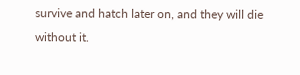survive and hatch later on, and they will die without it.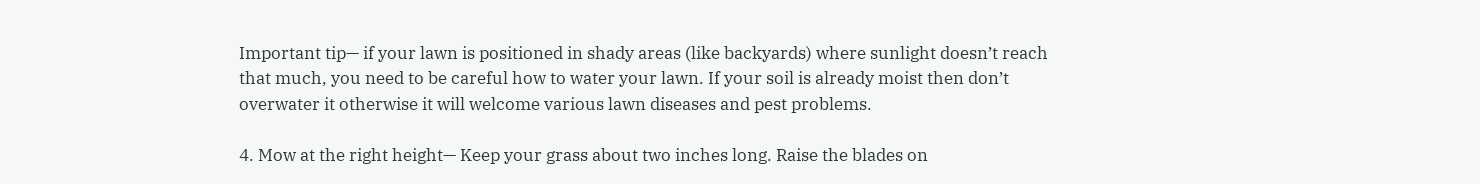Important tip— if your lawn is positioned in shady areas (like backyards) where sunlight doesn’t reach that much, you need to be careful how to water your lawn. If your soil is already moist then don’t overwater it otherwise it will welcome various lawn diseases and pest problems.

4. Mow at the right height— Keep your grass about two inches long. Raise the blades on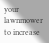your lawnmower to increase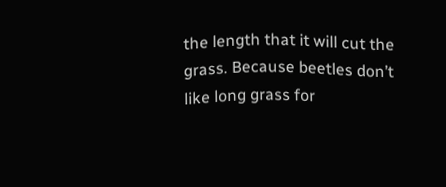the length that it will cut the grass. Because beetles don’t like long grass for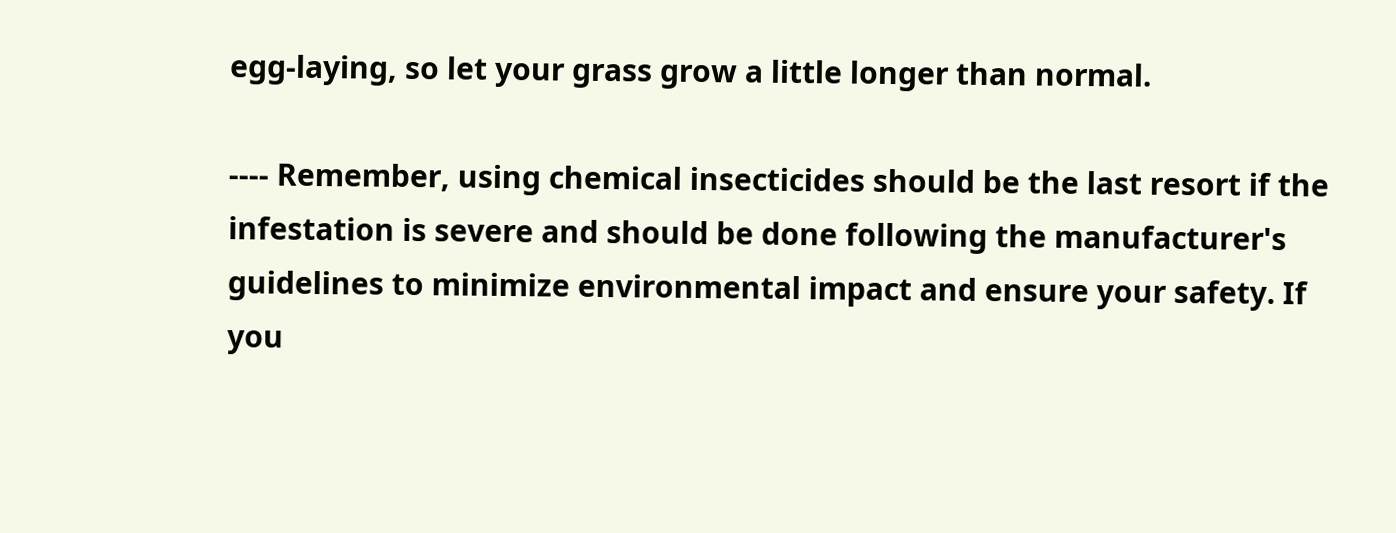egg-laying, so let your grass grow a little longer than normal.

---- Remember, using chemical insecticides should be the last resort if the infestation is severe and should be done following the manufacturer's guidelines to minimize environmental impact and ensure your safety. If you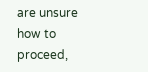are unsure how to proceed,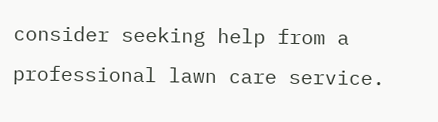consider seeking help from a professional lawn care service.